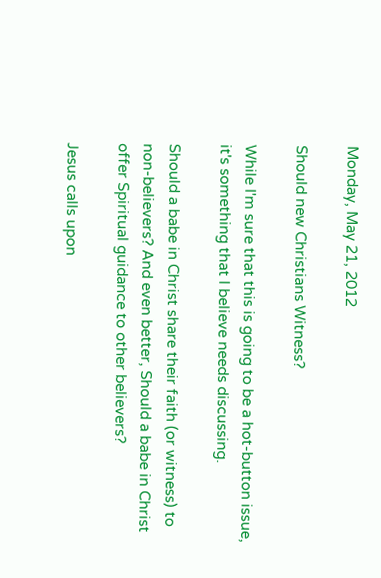Monday, May 21, 2012

Should new Christians Witness?

While I'm sure that this is going to be a hot-button issue, it's something that I believe needs discussing.

Should a babe in Christ share their faith (or witness) to non-believers? And even better, Should a babe in Christ offer Spiritual guidance to other believers?

Jesus calls upon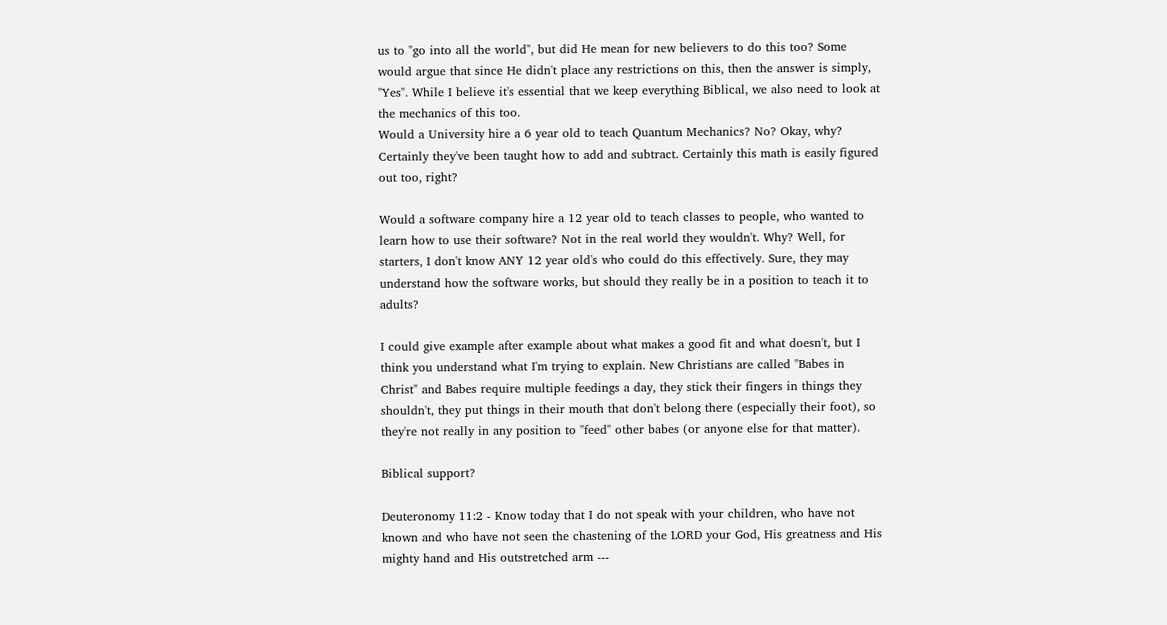us to "go into all the world", but did He mean for new believers to do this too? Some would argue that since He didn't place any restrictions on this, then the answer is simply, "Yes". While I believe it's essential that we keep everything Biblical, we also need to look at the mechanics of this too.
Would a University hire a 6 year old to teach Quantum Mechanics? No? Okay, why? Certainly they've been taught how to add and subtract. Certainly this math is easily figured out too, right?

Would a software company hire a 12 year old to teach classes to people, who wanted to learn how to use their software? Not in the real world they wouldn't. Why? Well, for starters, I don't know ANY 12 year old's who could do this effectively. Sure, they may understand how the software works, but should they really be in a position to teach it to adults?

I could give example after example about what makes a good fit and what doesn't, but I think you understand what I'm trying to explain. New Christians are called "Babes in Christ" and Babes require multiple feedings a day, they stick their fingers in things they shouldn't, they put things in their mouth that don't belong there (especially their foot), so they're not really in any position to "feed" other babes (or anyone else for that matter).

Biblical support?

Deuteronomy 11:2 - Know today that I do not speak with your children, who have not known and who have not seen the chastening of the LORD your God, His greatness and His mighty hand and His outstretched arm ---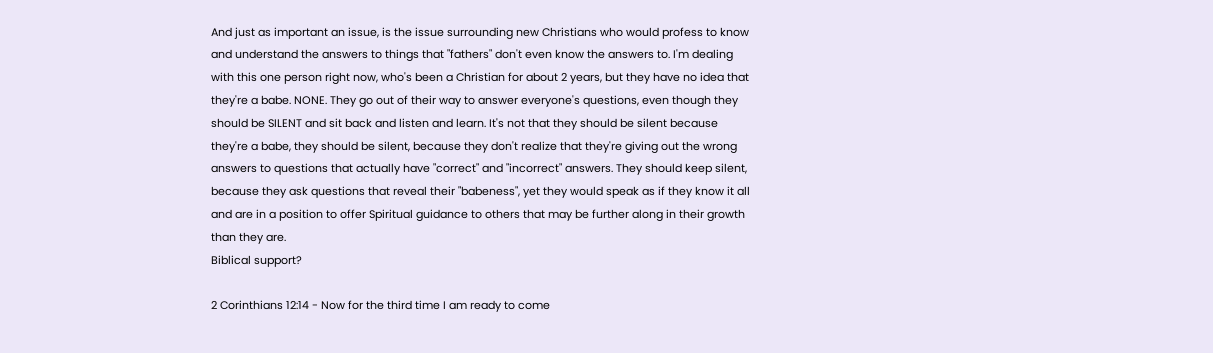And just as important an issue, is the issue surrounding new Christians who would profess to know and understand the answers to things that "fathers" don't even know the answers to. I'm dealing with this one person right now, who's been a Christian for about 2 years, but they have no idea that they're a babe. NONE. They go out of their way to answer everyone's questions, even though they should be SILENT and sit back and listen and learn. It's not that they should be silent because they're a babe, they should be silent, because they don't realize that they're giving out the wrong answers to questions that actually have "correct" and "incorrect" answers. They should keep silent, because they ask questions that reveal their "babeness", yet they would speak as if they know it all and are in a position to offer Spiritual guidance to others that may be further along in their growth than they are.
Biblical support?

2 Corinthians 12:14 - Now for the third time I am ready to come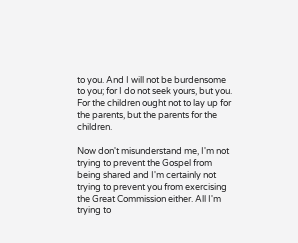to you. And I will not be burdensome to you; for I do not seek yours, but you. For the children ought not to lay up for the parents, but the parents for the children.

Now don't misunderstand me, I'm not trying to prevent the Gospel from being shared and I'm certainly not trying to prevent you from exercising the Great Commission either. All I'm trying to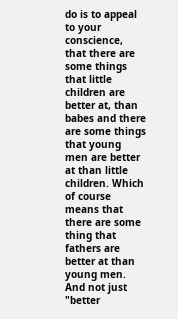do is to appeal to your conscience, that there are some things that little children are better at, than babes and there are some things that young men are better at than little children. Which of course means that there are some thing that fathers are better at than young men. And not just "better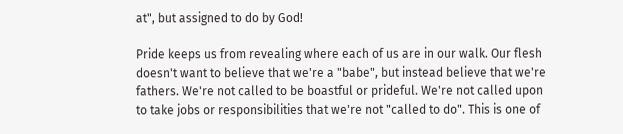at", but assigned to do by God!

Pride keeps us from revealing where each of us are in our walk. Our flesh doesn't want to believe that we're a "babe", but instead believe that we're fathers. We're not called to be boastful or prideful. We're not called upon to take jobs or responsibilities that we're not "called to do". This is one of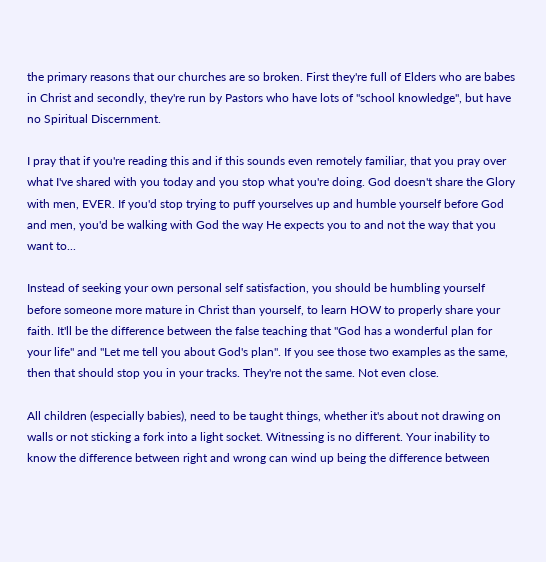the primary reasons that our churches are so broken. First they're full of Elders who are babes in Christ and secondly, they're run by Pastors who have lots of "school knowledge", but have no Spiritual Discernment.

I pray that if you're reading this and if this sounds even remotely familiar, that you pray over what I've shared with you today and you stop what you're doing. God doesn't share the Glory with men, EVER. If you'd stop trying to puff yourselves up and humble yourself before God and men, you'd be walking with God the way He expects you to and not the way that you want to...

Instead of seeking your own personal self satisfaction, you should be humbling yourself before someone more mature in Christ than yourself, to learn HOW to properly share your faith. It'll be the difference between the false teaching that "God has a wonderful plan for your life" and "Let me tell you about God's plan". If you see those two examples as the same, then that should stop you in your tracks. They're not the same. Not even close.

All children (especially babies), need to be taught things, whether it's about not drawing on walls or not sticking a fork into a light socket. Witnessing is no different. Your inability to know the difference between right and wrong can wind up being the difference between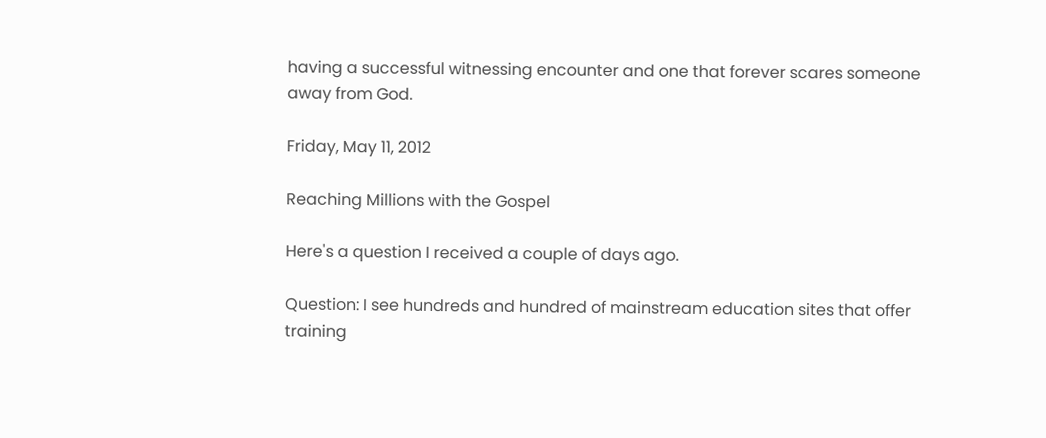having a successful witnessing encounter and one that forever scares someone away from God.

Friday, May 11, 2012

Reaching Millions with the Gospel

Here's a question I received a couple of days ago.

Question: I see hundreds and hundred of mainstream education sites that offer training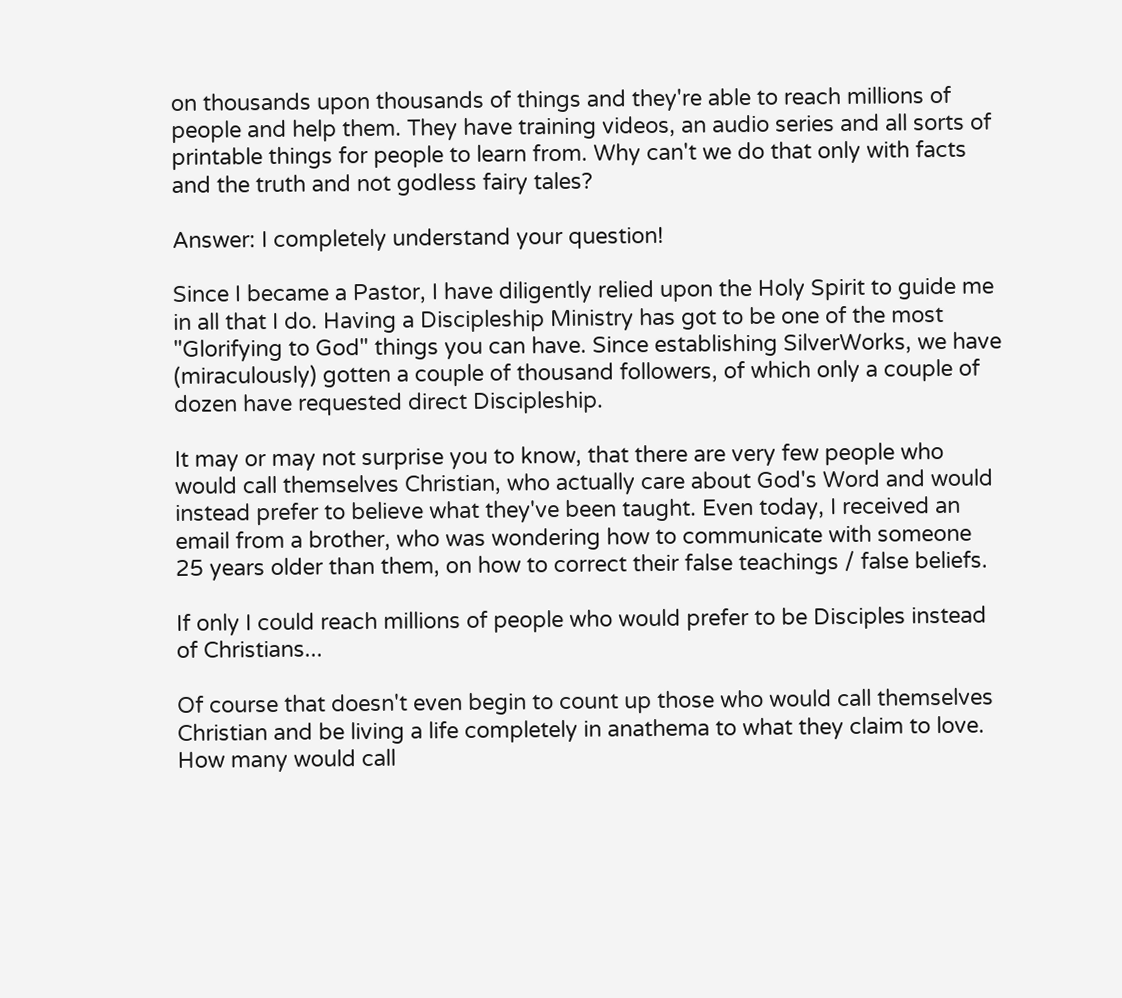on thousands upon thousands of things and they're able to reach millions of people and help them. They have training videos, an audio series and all sorts of printable things for people to learn from. Why can't we do that only with facts and the truth and not godless fairy tales?

Answer: I completely understand your question!

Since I became a Pastor, I have diligently relied upon the Holy Spirit to guide me in all that I do. Having a Discipleship Ministry has got to be one of the most "Glorifying to God" things you can have. Since establishing SilverWorks, we have (miraculously) gotten a couple of thousand followers, of which only a couple of dozen have requested direct Discipleship.

It may or may not surprise you to know, that there are very few people who would call themselves Christian, who actually care about God's Word and would instead prefer to believe what they've been taught. Even today, I received an email from a brother, who was wondering how to communicate with someone 25 years older than them, on how to correct their false teachings / false beliefs.

If only I could reach millions of people who would prefer to be Disciples instead of Christians...

Of course that doesn't even begin to count up those who would call themselves Christian and be living a life completely in anathema to what they claim to love. How many would call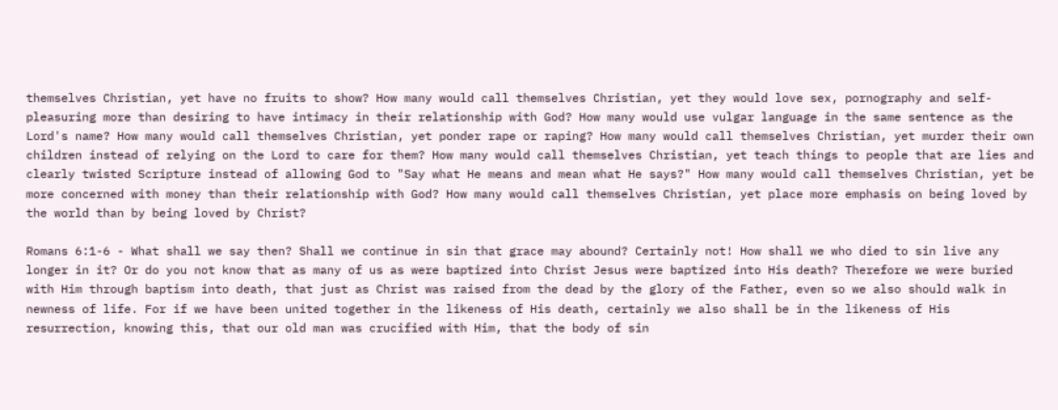themselves Christian, yet have no fruits to show? How many would call themselves Christian, yet they would love sex, pornography and self-pleasuring more than desiring to have intimacy in their relationship with God? How many would use vulgar language in the same sentence as the Lord's name? How many would call themselves Christian, yet ponder rape or raping? How many would call themselves Christian, yet murder their own children instead of relying on the Lord to care for them? How many would call themselves Christian, yet teach things to people that are lies and clearly twisted Scripture instead of allowing God to "Say what He means and mean what He says?" How many would call themselves Christian, yet be more concerned with money than their relationship with God? How many would call themselves Christian, yet place more emphasis on being loved by the world than by being loved by Christ?

Romans 6:1-6 - What shall we say then? Shall we continue in sin that grace may abound? Certainly not! How shall we who died to sin live any longer in it? Or do you not know that as many of us as were baptized into Christ Jesus were baptized into His death? Therefore we were buried with Him through baptism into death, that just as Christ was raised from the dead by the glory of the Father, even so we also should walk in newness of life. For if we have been united together in the likeness of His death, certainly we also shall be in the likeness of His resurrection, knowing this, that our old man was crucified with Him, that the body of sin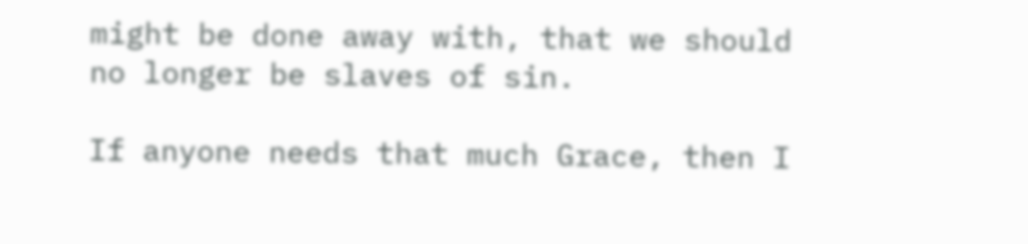might be done away with, that we should no longer be slaves of sin.

If anyone needs that much Grace, then I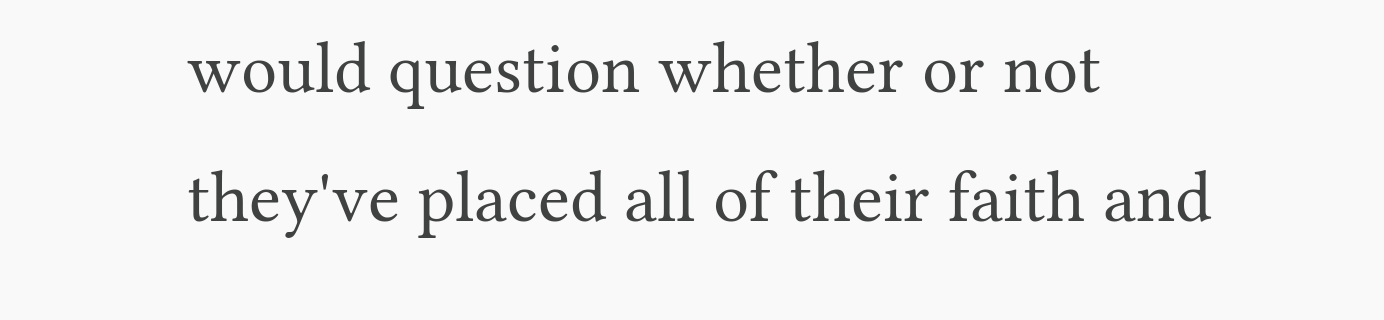would question whether or not they've placed all of their faith and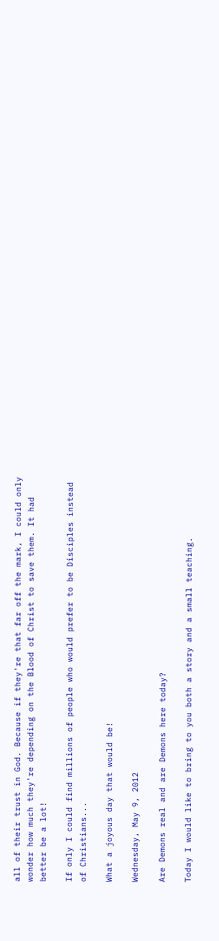all of their trust in God. Because if they're that far off the mark, I could only wonder how much they're depending on the Blood of Christ to save them. It had better be a lot!

If only I could find millions of people who would prefer to be Disciples instead of Christians...

What a joyous day that would be!

Wednesday, May 9, 2012

Are Demons real and are Demons here today?

Today I would like to bring to you both a story and a small teaching.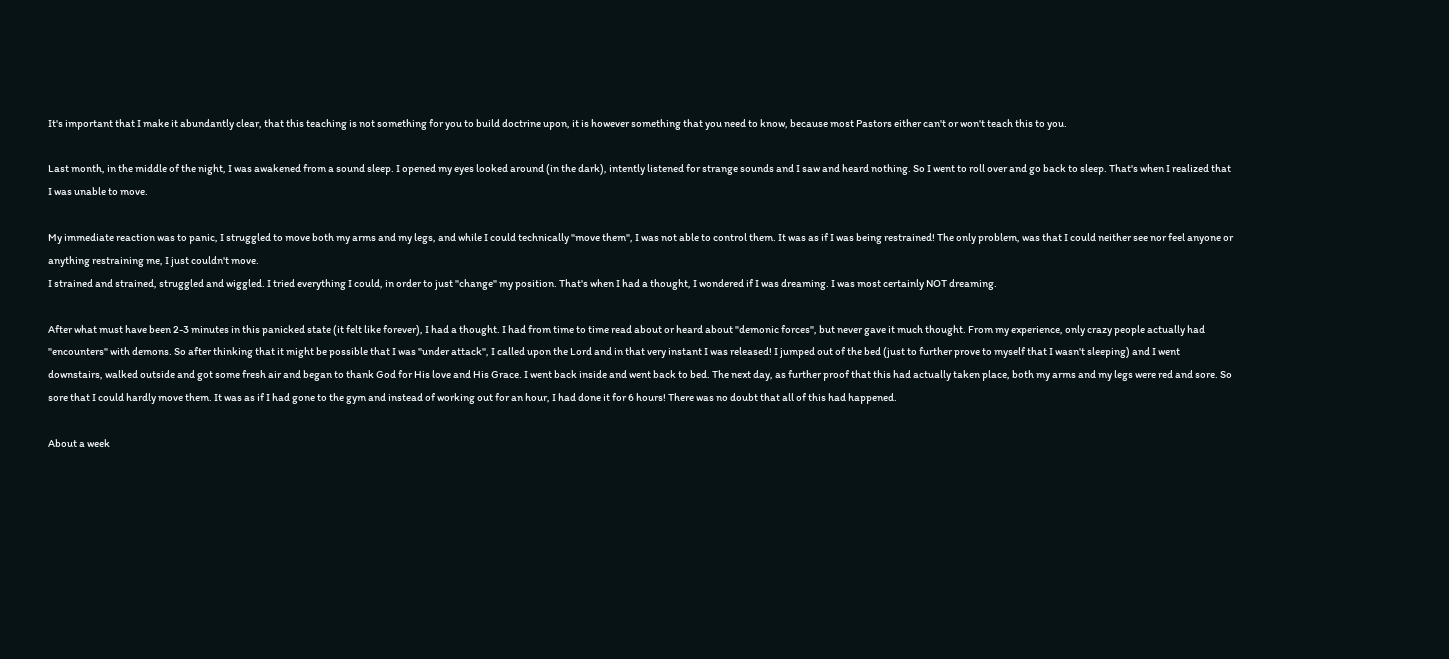It's important that I make it abundantly clear, that this teaching is not something for you to build doctrine upon, it is however something that you need to know, because most Pastors either can't or won't teach this to you.

Last month, in the middle of the night, I was awakened from a sound sleep. I opened my eyes looked around (in the dark), intently listened for strange sounds and I saw and heard nothing. So I went to roll over and go back to sleep. That's when I realized that I was unable to move.

My immediate reaction was to panic, I struggled to move both my arms and my legs, and while I could technically "move them", I was not able to control them. It was as if I was being restrained! The only problem, was that I could neither see nor feel anyone or anything restraining me, I just couldn't move.
I strained and strained, struggled and wiggled. I tried everything I could, in order to just "change" my position. That's when I had a thought, I wondered if I was dreaming. I was most certainly NOT dreaming.

After what must have been 2-3 minutes in this panicked state (it felt like forever), I had a thought. I had from time to time read about or heard about "demonic forces", but never gave it much thought. From my experience, only crazy people actually had "encounters" with demons. So after thinking that it might be possible that I was "under attack", I called upon the Lord and in that very instant I was released! I jumped out of the bed (just to further prove to myself that I wasn't sleeping) and I went downstairs, walked outside and got some fresh air and began to thank God for His love and His Grace. I went back inside and went back to bed. The next day, as further proof that this had actually taken place, both my arms and my legs were red and sore. So sore that I could hardly move them. It was as if I had gone to the gym and instead of working out for an hour, I had done it for 6 hours! There was no doubt that all of this had happened.

About a week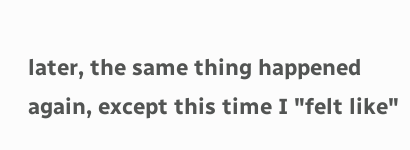later, the same thing happened again, except this time I "felt like"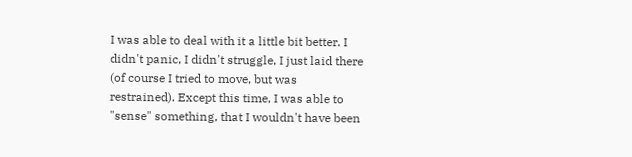I was able to deal with it a little bit better. I didn't panic, I didn't struggle, I just laid there (of course I tried to move, but was restrained). Except this time, I was able to "sense" something, that I wouldn't have been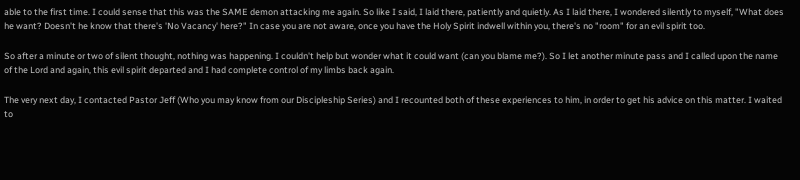able to the first time. I could sense that this was the SAME demon attacking me again. So like I said, I laid there, patiently and quietly. As I laid there, I wondered silently to myself, "What does he want? Doesn't he know that there's 'No Vacancy' here?" In case you are not aware, once you have the Holy Spirit indwell within you, there's no "room" for an evil spirit too.

So after a minute or two of silent thought, nothing was happening. I couldn't help but wonder what it could want (can you blame me?). So I let another minute pass and I called upon the name of the Lord and again, this evil spirit departed and I had complete control of my limbs back again.

The very next day, I contacted Pastor Jeff (Who you may know from our Discipleship Series) and I recounted both of these experiences to him, in order to get his advice on this matter. I waited to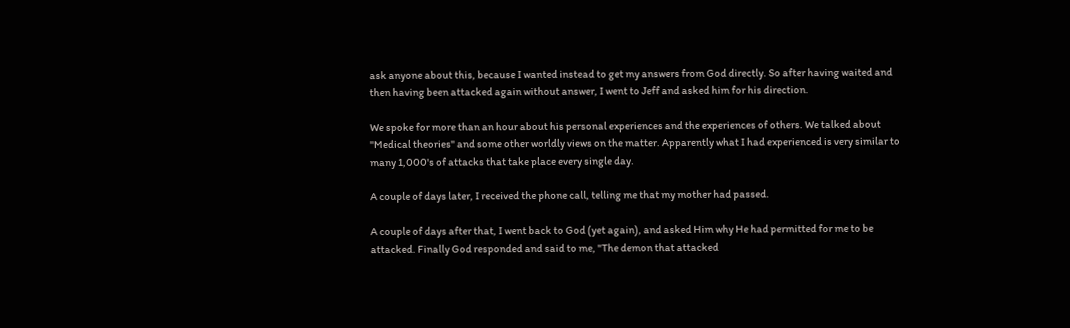ask anyone about this, because I wanted instead to get my answers from God directly. So after having waited and then having been attacked again without answer, I went to Jeff and asked him for his direction.

We spoke for more than an hour about his personal experiences and the experiences of others. We talked about "Medical theories" and some other worldly views on the matter. Apparently what I had experienced is very similar to many 1,000's of attacks that take place every single day.

A couple of days later, I received the phone call, telling me that my mother had passed.

A couple of days after that, I went back to God (yet again), and asked Him why He had permitted for me to be attacked. Finally God responded and said to me, "The demon that attacked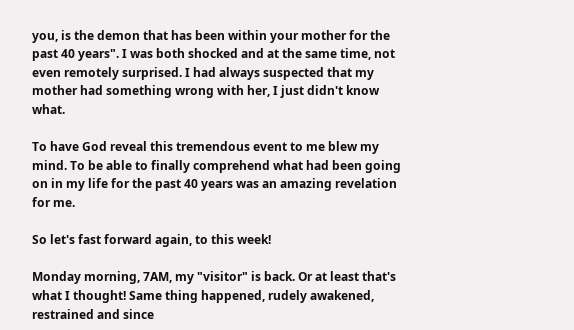you, is the demon that has been within your mother for the past 40 years". I was both shocked and at the same time, not even remotely surprised. I had always suspected that my mother had something wrong with her, I just didn't know what.

To have God reveal this tremendous event to me blew my mind. To be able to finally comprehend what had been going on in my life for the past 40 years was an amazing revelation for me.

So let's fast forward again, to this week!

Monday morning, 7AM, my "visitor" is back. Or at least that's what I thought! Same thing happened, rudely awakened, restrained and since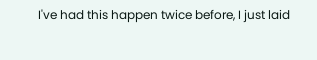I've had this happen twice before, I just laid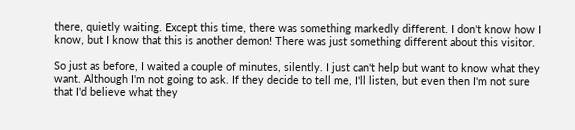there, quietly waiting. Except this time, there was something markedly different. I don't know how I know, but I know that this is another demon! There was just something different about this visitor.

So just as before, I waited a couple of minutes, silently. I just can't help but want to know what they want. Although I'm not going to ask. If they decide to tell me, I'll listen, but even then I'm not sure that I'd believe what they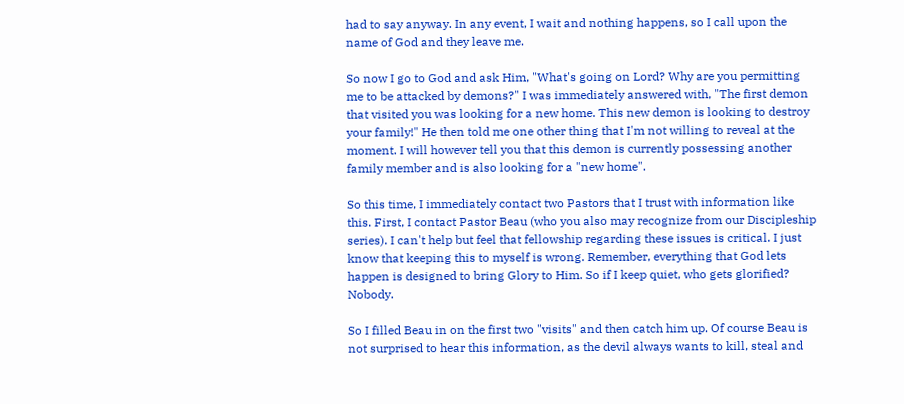had to say anyway. In any event, I wait and nothing happens, so I call upon the name of God and they leave me.

So now I go to God and ask Him, "What's going on Lord? Why are you permitting me to be attacked by demons?" I was immediately answered with, "The first demon that visited you was looking for a new home. This new demon is looking to destroy your family!" He then told me one other thing that I'm not willing to reveal at the moment. I will however tell you that this demon is currently possessing another family member and is also looking for a "new home".

So this time, I immediately contact two Pastors that I trust with information like this. First, I contact Pastor Beau (who you also may recognize from our Discipleship series). I can't help but feel that fellowship regarding these issues is critical. I just know that keeping this to myself is wrong. Remember, everything that God lets happen is designed to bring Glory to Him. So if I keep quiet, who gets glorified? Nobody.

So I filled Beau in on the first two "visits" and then catch him up. Of course Beau is not surprised to hear this information, as the devil always wants to kill, steal and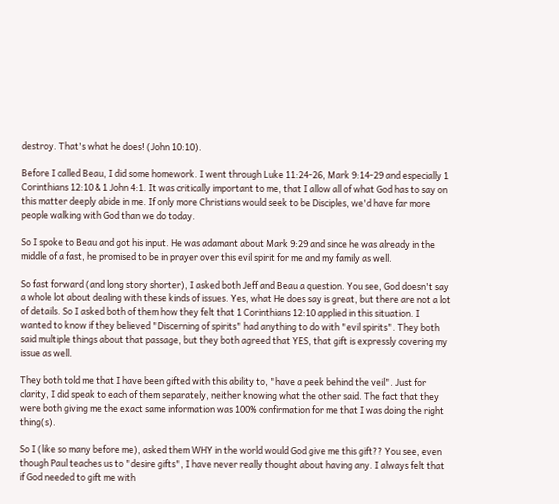destroy. That's what he does! (John 10:10).

Before I called Beau, I did some homework. I went through Luke 11:24-26, Mark 9:14-29 and especially 1 Corinthians 12:10 & 1 John 4:1. It was critically important to me, that I allow all of what God has to say on this matter deeply abide in me. If only more Christians would seek to be Disciples, we'd have far more people walking with God than we do today.

So I spoke to Beau and got his input. He was adamant about Mark 9:29 and since he was already in the middle of a fast, he promised to be in prayer over this evil spirit for me and my family as well.

So fast forward (and long story shorter), I asked both Jeff and Beau a question. You see, God doesn't say a whole lot about dealing with these kinds of issues. Yes, what He does say is great, but there are not a lot of details. So I asked both of them how they felt that 1 Corinthians 12:10 applied in this situation. I wanted to know if they believed "Discerning of spirits" had anything to do with "evil spirits". They both said multiple things about that passage, but they both agreed that YES, that gift is expressly covering my issue as well.

They both told me that I have been gifted with this ability to, "have a peek behind the veil". Just for clarity, I did speak to each of them separately, neither knowing what the other said. The fact that they were both giving me the exact same information was 100% confirmation for me that I was doing the right thing(s).

So I (like so many before me), asked them WHY in the world would God give me this gift?? You see, even though Paul teaches us to "desire gifts", I have never really thought about having any. I always felt that if God needed to gift me with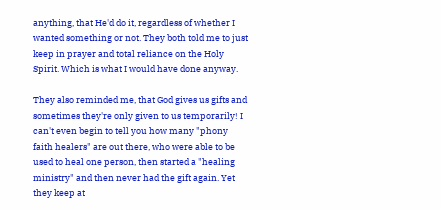anything, that He'd do it, regardless of whether I wanted something or not. They both told me to just keep in prayer and total reliance on the Holy Spirit. Which is what I would have done anyway.

They also reminded me, that God gives us gifts and sometimes they're only given to us temporarily! I can't even begin to tell you how many "phony faith healers" are out there, who were able to be used to heal one person, then started a "healing ministry" and then never had the gift again. Yet they keep at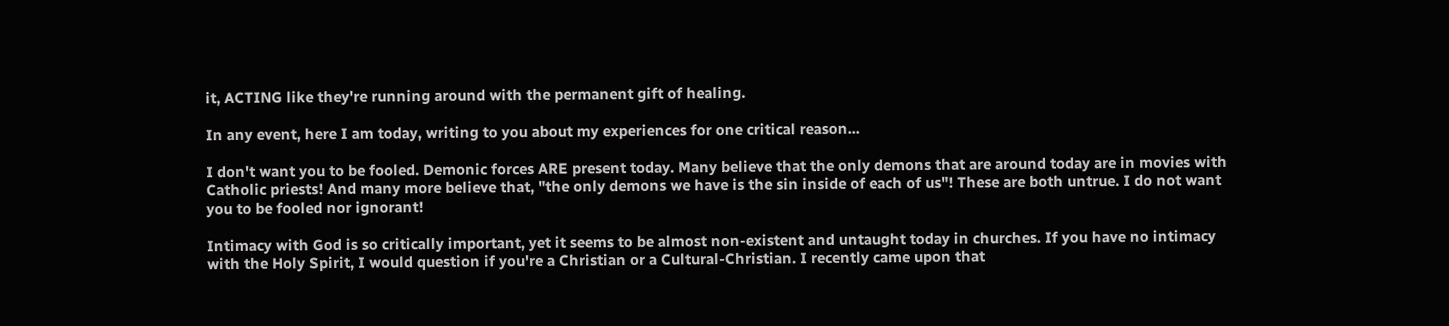it, ACTING like they're running around with the permanent gift of healing.

In any event, here I am today, writing to you about my experiences for one critical reason...

I don't want you to be fooled. Demonic forces ARE present today. Many believe that the only demons that are around today are in movies with Catholic priests! And many more believe that, "the only demons we have is the sin inside of each of us"! These are both untrue. I do not want you to be fooled nor ignorant!

Intimacy with God is so critically important, yet it seems to be almost non-existent and untaught today in churches. If you have no intimacy with the Holy Spirit, I would question if you're a Christian or a Cultural-Christian. I recently came upon that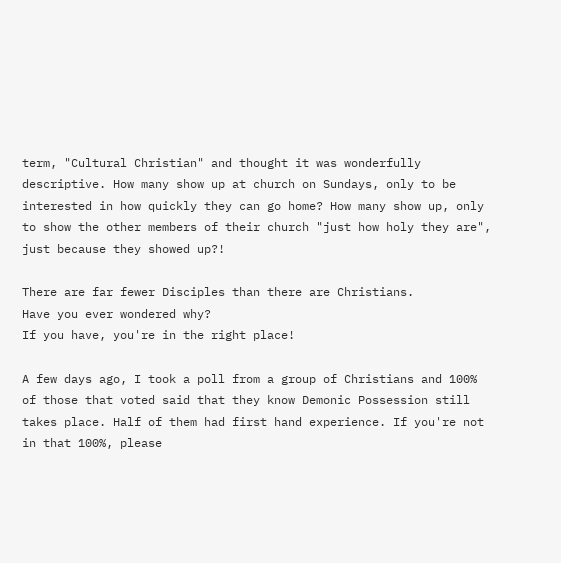term, "Cultural Christian" and thought it was wonderfully descriptive. How many show up at church on Sundays, only to be interested in how quickly they can go home? How many show up, only to show the other members of their church "just how holy they are", just because they showed up?!

There are far fewer Disciples than there are Christians.
Have you ever wondered why?
If you have, you're in the right place!

A few days ago, I took a poll from a group of Christians and 100% of those that voted said that they know Demonic Possession still takes place. Half of them had first hand experience. If you're not in that 100%, please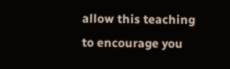allow this teaching to encourage you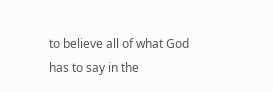to believe all of what God has to say in the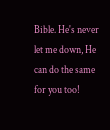Bible. He's never let me down, He can do the same for you too!